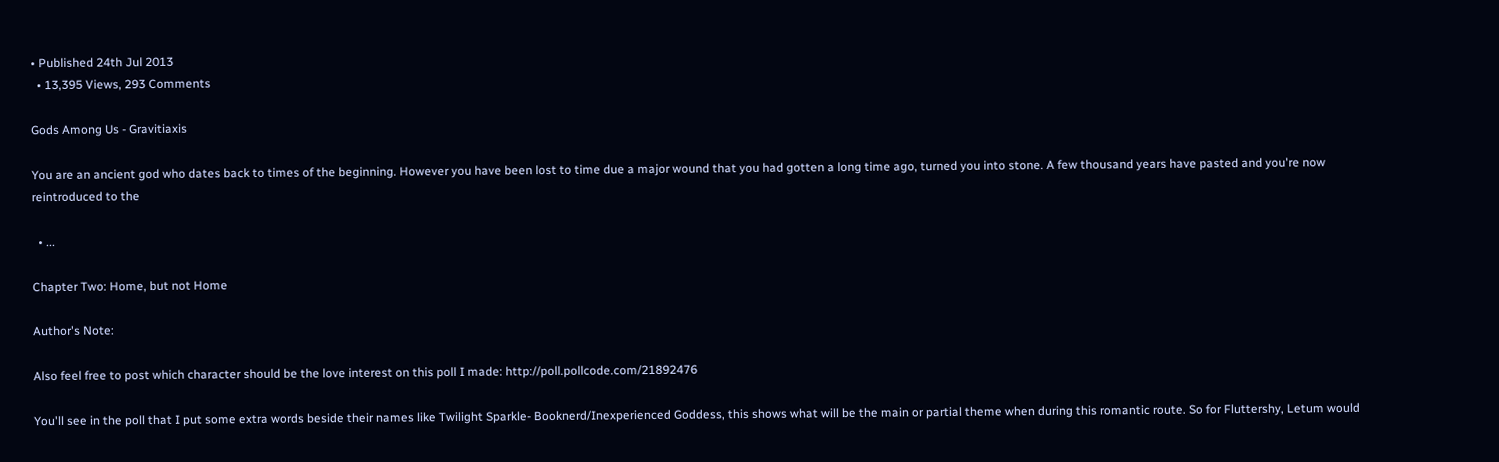• Published 24th Jul 2013
  • 13,395 Views, 293 Comments

Gods Among Us - Gravitiaxis

You are an ancient god who dates back to times of the beginning. However you have been lost to time due a major wound that you had gotten a long time ago, turned you into stone. A few thousand years have pasted and you're now reintroduced to the

  • ...

Chapter Two: Home, but not Home

Author's Note:

Also feel free to post which character should be the love interest on this poll I made: http://poll.pollcode.com/21892476

You'll see in the poll that I put some extra words beside their names like Twilight Sparkle- Booknerd/Inexperienced Goddess, this shows what will be the main or partial theme when during this romantic route. So for Fluttershy, Letum would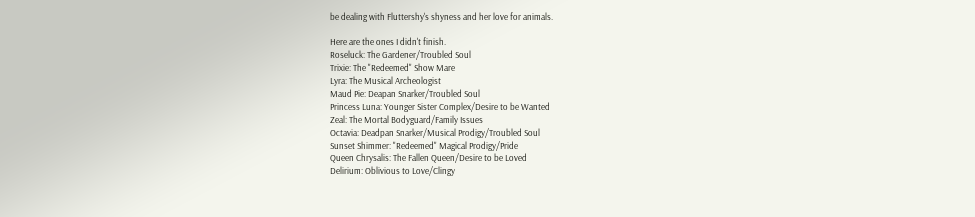be dealing with Fluttershy's shyness and her love for animals.

Here are the ones I didn't finish.
Roseluck: The Gardener/Troubled Soul
Trixie: The "Redeemed" Show Mare
Lyra: The Musical Archeologist
Maud Pie: Deapan Snarker/Troubled Soul
Princess Luna: Younger Sister Complex/Desire to be Wanted
Zeal: The Mortal Bodyguard/Family Issues
Octavia: Deadpan Snarker/Musical Prodigy/Troubled Soul
Sunset Shimmer: "Redeemed" Magical Prodigy/Pride
Queen Chrysalis: The Fallen Queen/Desire to be Loved
Delirium: Oblivious to Love/Clingy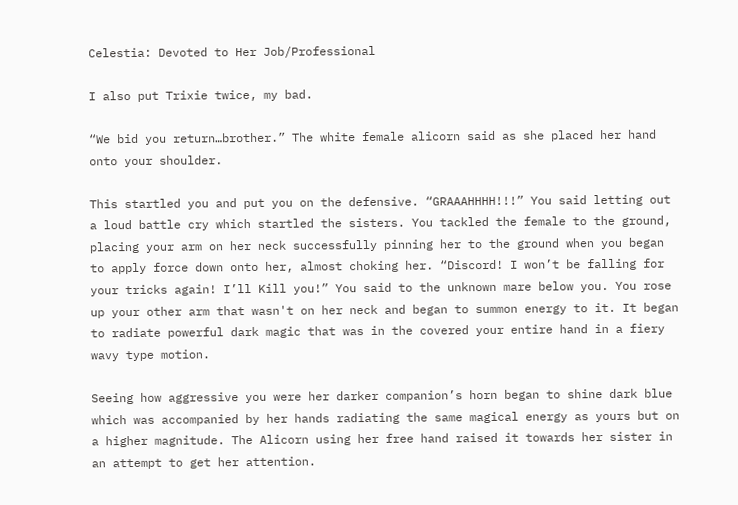Celestia: Devoted to Her Job/Professional

I also put Trixie twice, my bad.

“We bid you return…brother.” The white female alicorn said as she placed her hand onto your shoulder.

This startled you and put you on the defensive. “GRAAAHHHH!!!” You said letting out a loud battle cry which startled the sisters. You tackled the female to the ground, placing your arm on her neck successfully pinning her to the ground when you began to apply force down onto her, almost choking her. “Discord! I won’t be falling for your tricks again! I’ll Kill you!” You said to the unknown mare below you. You rose up your other arm that wasn't on her neck and began to summon energy to it. It began to radiate powerful dark magic that was in the covered your entire hand in a fiery wavy type motion.

Seeing how aggressive you were her darker companion’s horn began to shine dark blue which was accompanied by her hands radiating the same magical energy as yours but on a higher magnitude. The Alicorn using her free hand raised it towards her sister in an attempt to get her attention.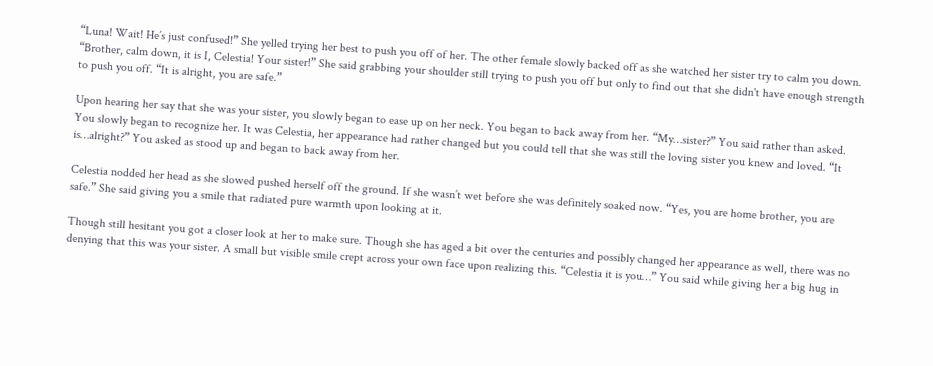“Luna! Wait! He’s just confused!” She yelled trying her best to push you off of her. The other female slowly backed off as she watched her sister try to calm you down. “Brother, calm down, it is I, Celestia! Your sister!” She said grabbing your shoulder still trying to push you off but only to find out that she didn't have enough strength to push you off. “It is alright, you are safe.”

Upon hearing her say that she was your sister, you slowly began to ease up on her neck. You began to back away from her. “My…sister?” You said rather than asked. You slowly began to recognize her. It was Celestia, her appearance had rather changed but you could tell that she was still the loving sister you knew and loved. “It is…alright?” You asked as stood up and began to back away from her.

Celestia nodded her head as she slowed pushed herself off the ground. If she wasn’t wet before she was definitely soaked now. “Yes, you are home brother, you are safe.” She said giving you a smile that radiated pure warmth upon looking at it.

Though still hesitant you got a closer look at her to make sure. Though she has aged a bit over the centuries and possibly changed her appearance as well, there was no denying that this was your sister. A small but visible smile crept across your own face upon realizing this. “Celestia it is you…” You said while giving her a big hug in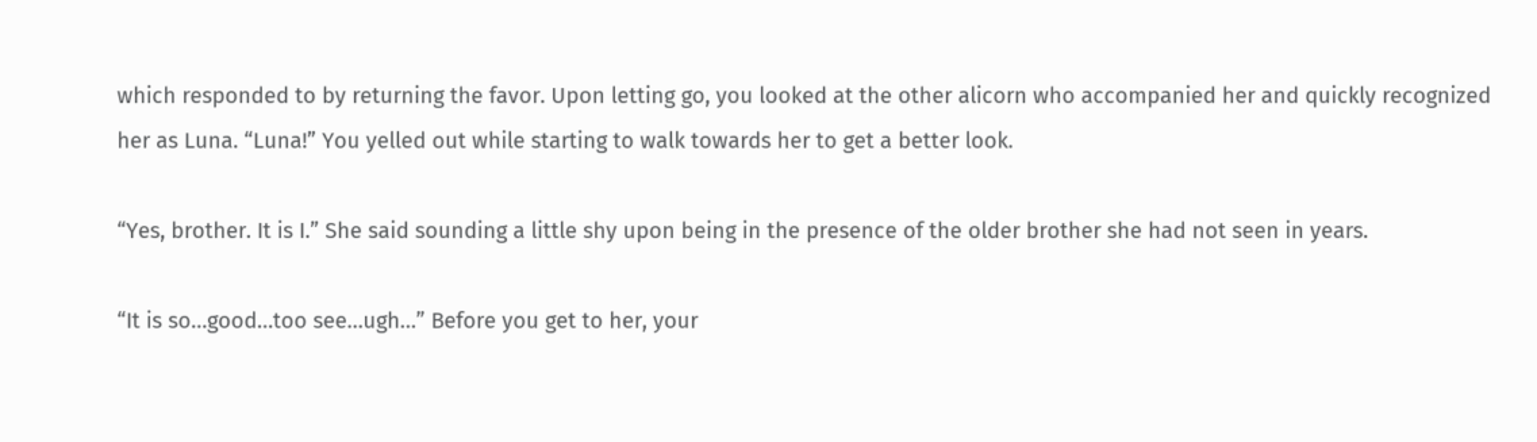which responded to by returning the favor. Upon letting go, you looked at the other alicorn who accompanied her and quickly recognized her as Luna. “Luna!” You yelled out while starting to walk towards her to get a better look.

“Yes, brother. It is I.” She said sounding a little shy upon being in the presence of the older brother she had not seen in years.

“It is so…good…too see…ugh…” Before you get to her, your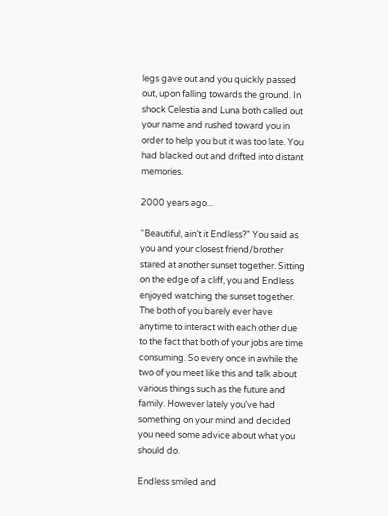legs gave out and you quickly passed out, upon falling towards the ground. In shock Celestia and Luna both called out your name and rushed toward you in order to help you but it was too late. You had blacked out and drifted into distant memories.

2000 years ago...

“Beautiful, ain’t it Endless?” You said as you and your closest friend/brother stared at another sunset together. Sitting on the edge of a cliff, you and Endless enjoyed watching the sunset together. The both of you barely ever have anytime to interact with each other due to the fact that both of your jobs are time consuming. So every once in awhile the two of you meet like this and talk about various things such as the future and family. However lately you've had something on your mind and decided you need some advice about what you should do.

Endless smiled and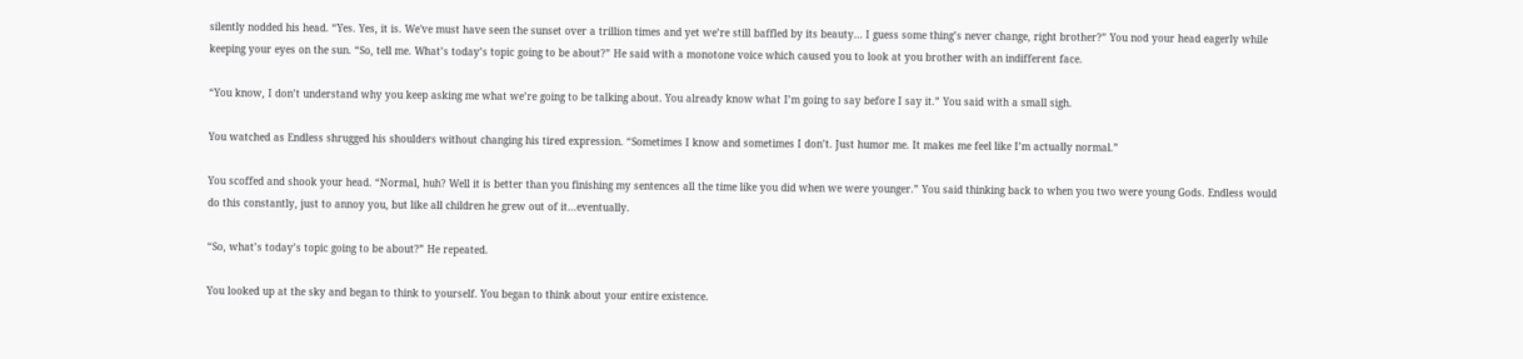silently nodded his head. “Yes. Yes, it is. We've must have seen the sunset over a trillion times and yet we’re still baffled by its beauty… I guess some thing’s never change, right brother?” You nod your head eagerly while keeping your eyes on the sun. “So, tell me. What’s today’s topic going to be about?” He said with a monotone voice which caused you to look at you brother with an indifferent face.

“You know, I don’t understand why you keep asking me what we’re going to be talking about. You already know what I’m going to say before I say it.” You said with a small sigh.

You watched as Endless shrugged his shoulders without changing his tired expression. “Sometimes I know and sometimes I don’t. Just humor me. It makes me feel like I’m actually normal.”

You scoffed and shook your head. “Normal, huh? Well it is better than you finishing my sentences all the time like you did when we were younger.” You said thinking back to when you two were young Gods. Endless would do this constantly, just to annoy you, but like all children he grew out of it…eventually.

“So, what’s today’s topic going to be about?” He repeated.

You looked up at the sky and began to think to yourself. You began to think about your entire existence.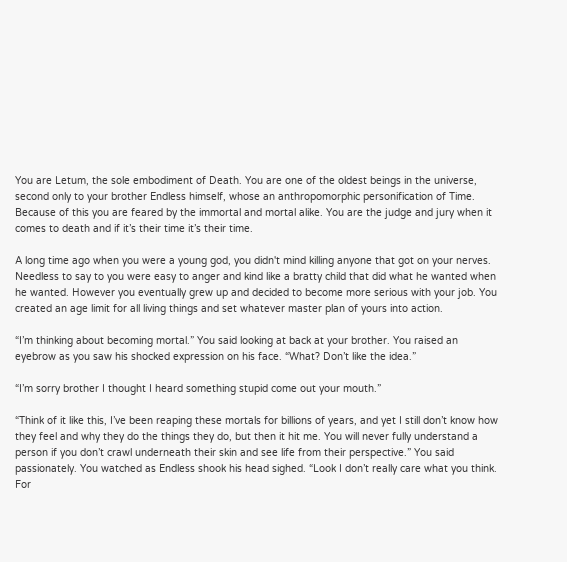You are Letum, the sole embodiment of Death. You are one of the oldest beings in the universe, second only to your brother Endless himself, whose an anthropomorphic personification of Time. Because of this you are feared by the immortal and mortal alike. You are the judge and jury when it comes to death and if it’s their time it’s their time.

A long time ago when you were a young god, you didn't mind killing anyone that got on your nerves. Needless to say to you were easy to anger and kind like a bratty child that did what he wanted when he wanted. However you eventually grew up and decided to become more serious with your job. You created an age limit for all living things and set whatever master plan of yours into action.

“I’m thinking about becoming mortal.” You said looking at back at your brother. You raised an eyebrow as you saw his shocked expression on his face. “What? Don’t like the idea.”

“I’m sorry brother I thought I heard something stupid come out your mouth.”

“Think of it like this, I’ve been reaping these mortals for billions of years, and yet I still don’t know how they feel and why they do the things they do, but then it hit me. You will never fully understand a person if you don’t crawl underneath their skin and see life from their perspective.” You said passionately. You watched as Endless shook his head sighed. “Look I don’t really care what you think. For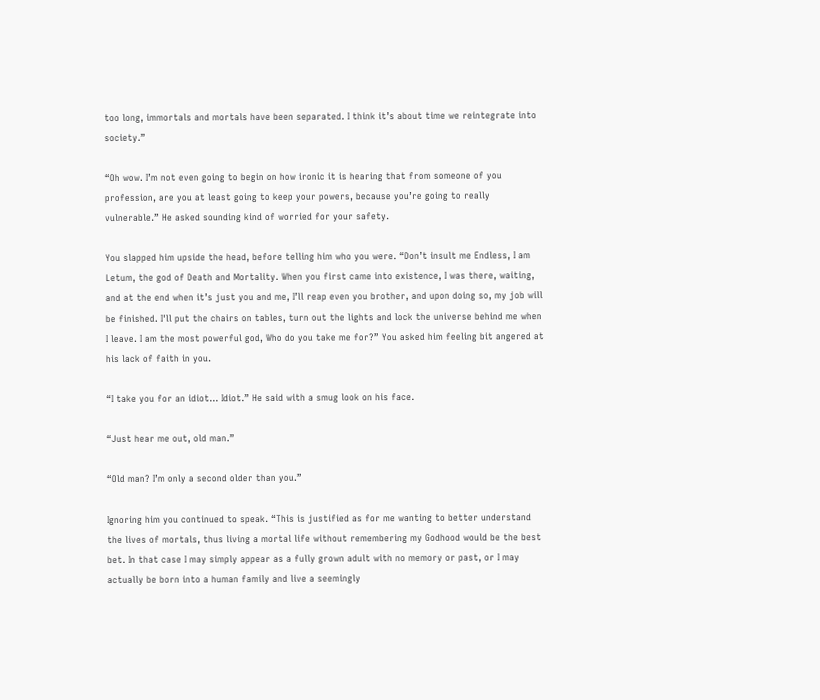too long, immortals and mortals have been separated. I think it’s about time we reintegrate into society.”

“Oh wow. I’m not even going to begin on how ironic it is hearing that from someone of you profession, are you at least going to keep your powers, because you’re going to really vulnerable.” He asked sounding kind of worried for your safety.

You slapped him upside the head, before telling him who you were. “Don’t insult me Endless, I am Letum, the god of Death and Mortality. When you first came into existence, I was there, waiting, and at the end when it’s just you and me, I’ll reap even you brother, and upon doing so, my job will be finished. I'll put the chairs on tables, turn out the lights and lock the universe behind me when I leave. I am the most powerful god, Who do you take me for?” You asked him feeling bit angered at his lack of faith in you.

“I take you for an idiot… Idiot.” He said with a smug look on his face.

“Just hear me out, old man.”

“Old man? I’m only a second older than you.”

Ignoring him you continued to speak. “This is justified as for me wanting to better understand the lives of mortals, thus living a mortal life without remembering my Godhood would be the best bet. In that case I may simply appear as a fully grown adult with no memory or past, or I may actually be born into a human family and live a seemingly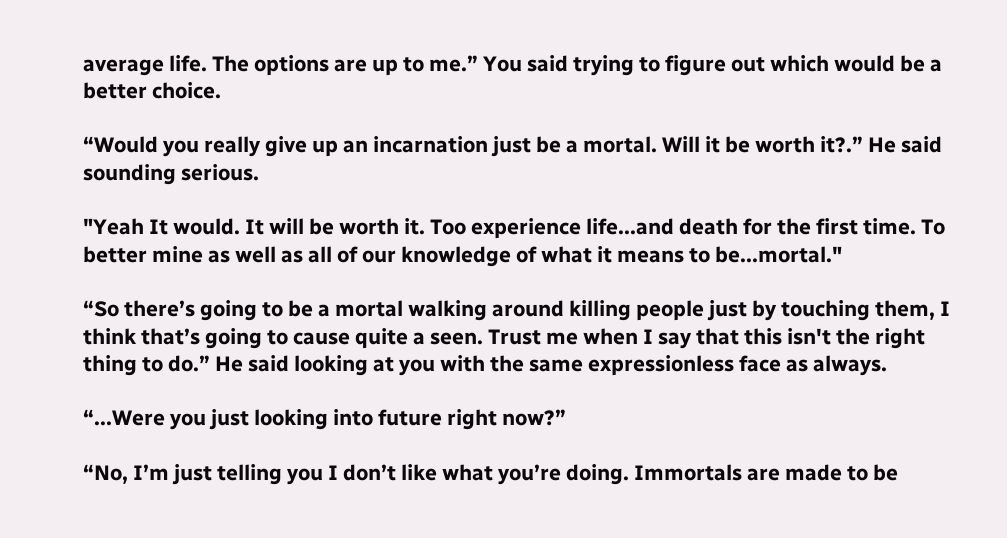average life. The options are up to me.” You said trying to figure out which would be a better choice.

“Would you really give up an incarnation just be a mortal. Will it be worth it?.” He said sounding serious.

"Yeah It would. It will be worth it. Too experience life...and death for the first time. To better mine as well as all of our knowledge of what it means to be...mortal."

“So there’s going to be a mortal walking around killing people just by touching them, I think that’s going to cause quite a seen. Trust me when I say that this isn't the right thing to do.” He said looking at you with the same expressionless face as always.

“...Were you just looking into future right now?”

“No, I’m just telling you I don’t like what you’re doing. Immortals are made to be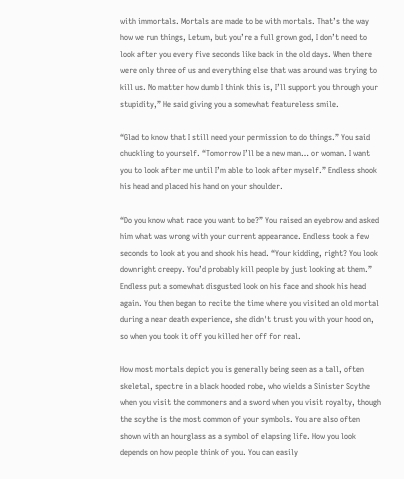with immortals. Mortals are made to be with mortals. That’s the way how we run things, Letum, but you’re a full grown god, I don’t need to look after you every five seconds like back in the old days. When there were only three of us and everything else that was around was trying to kill us. No matter how dumb I think this is, I’ll support you through your stupidity,” He said giving you a somewhat featureless smile.

“Glad to know that I still need your permission to do things.” You said chuckling to yourself. “Tomorrow I’ll be a new man… or woman. I want you to look after me until I’m able to look after myself.” Endless shook his head and placed his hand on your shoulder.

“Do you know what race you want to be?” You raised an eyebrow and asked him what was wrong with your current appearance. Endless took a few seconds to look at you and shook his head. “Your kidding, right? You look downright creepy. You’d probably kill people by just looking at them.” Endless put a somewhat disgusted look on his face and shook his head again. You then began to recite the time where you visited an old mortal during a near death experience, she didn't trust you with your hood on, so when you took it off you killed her off for real.

How most mortals depict you is generally being seen as a tall, often skeletal, spectre in a black hooded robe, who wields a Sinister Scythe when you visit the commoners and a sword when you visit royalty, though the scythe is the most common of your symbols. You are also often shown with an hourglass as a symbol of elapsing life. How you look depends on how people think of you. You can easily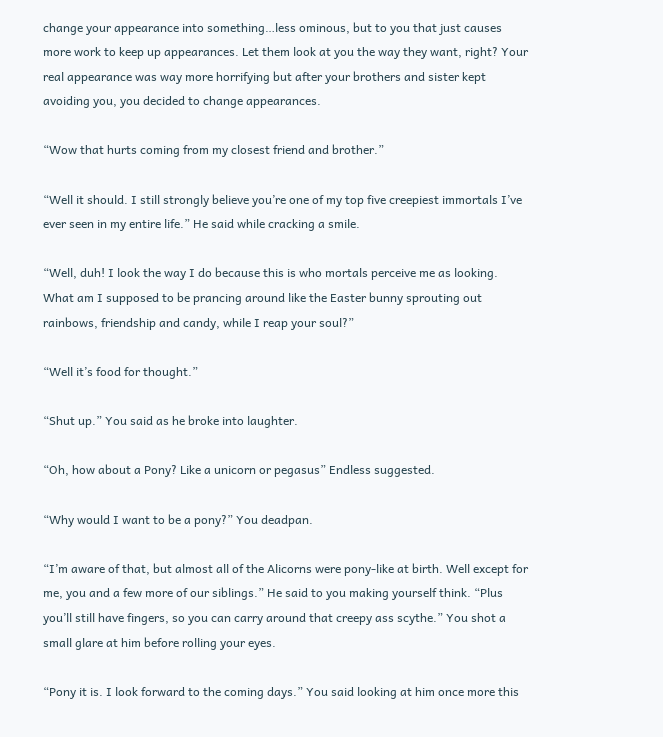change your appearance into something…less ominous, but to you that just causes more work to keep up appearances. Let them look at you the way they want, right? Your real appearance was way more horrifying but after your brothers and sister kept avoiding you, you decided to change appearances.

“Wow that hurts coming from my closest friend and brother.”

“Well it should. I still strongly believe you’re one of my top five creepiest immortals I’ve ever seen in my entire life.” He said while cracking a smile.

“Well, duh! I look the way I do because this is who mortals perceive me as looking. What am I supposed to be prancing around like the Easter bunny sprouting out rainbows, friendship and candy, while I reap your soul?”

“Well it’s food for thought.”

“Shut up.” You said as he broke into laughter.

“Oh, how about a Pony? Like a unicorn or pegasus” Endless suggested.

“Why would I want to be a pony?” You deadpan.

“I’m aware of that, but almost all of the Alicorns were pony-like at birth. Well except for me, you and a few more of our siblings.” He said to you making yourself think. “Plus you’ll still have fingers, so you can carry around that creepy ass scythe.” You shot a small glare at him before rolling your eyes.

“Pony it is. I look forward to the coming days.” You said looking at him once more this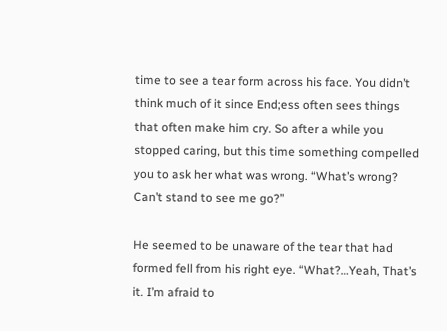time to see a tear form across his face. You didn’t think much of it since End;ess often sees things that often make him cry. So after a while you stopped caring, but this time something compelled you to ask her what was wrong. “What’s wrong? Can’t stand to see me go?”

He seemed to be unaware of the tear that had formed fell from his right eye. “What?…Yeah, That’s it. I’m afraid to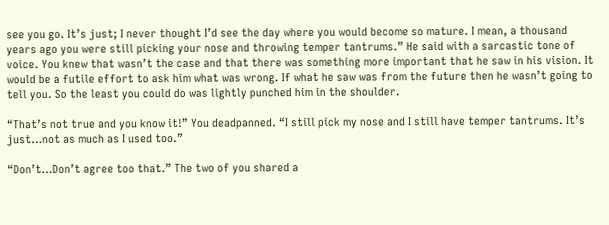see you go. It’s just; I never thought I’d see the day where you would become so mature. I mean, a thousand years ago you were still picking your nose and throwing temper tantrums.” He said with a sarcastic tone of voice. You knew that wasn’t the case and that there was something more important that he saw in his vision. It would be a futile effort to ask him what was wrong. If what he saw was from the future then he wasn’t going to tell you. So the least you could do was lightly punched him in the shoulder.

“That’s not true and you know it!” You deadpanned. “I still pick my nose and I still have temper tantrums. It’s just…not as much as I used too.”

“Don’t…Don’t agree too that.” The two of you shared a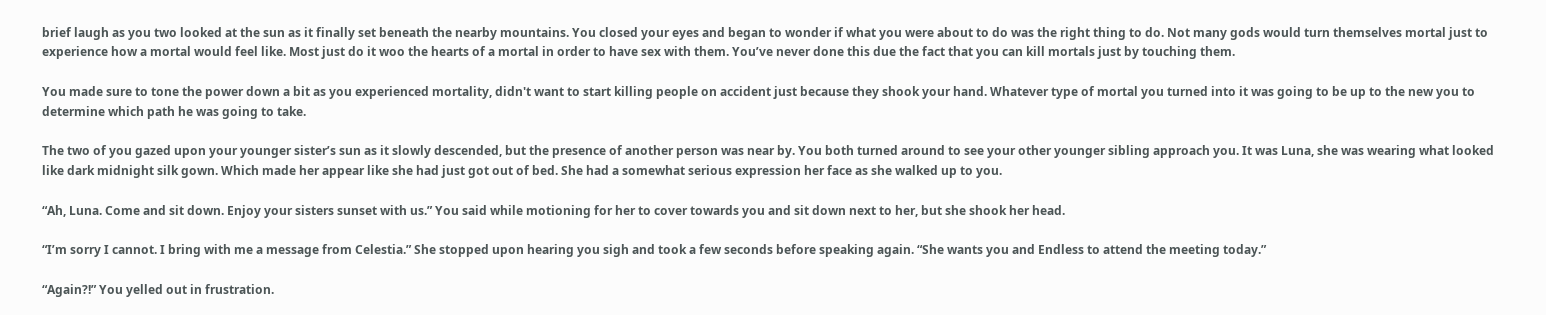brief laugh as you two looked at the sun as it finally set beneath the nearby mountains. You closed your eyes and began to wonder if what you were about to do was the right thing to do. Not many gods would turn themselves mortal just to experience how a mortal would feel like. Most just do it woo the hearts of a mortal in order to have sex with them. You’ve never done this due the fact that you can kill mortals just by touching them.

You made sure to tone the power down a bit as you experienced mortality, didn't want to start killing people on accident just because they shook your hand. Whatever type of mortal you turned into it was going to be up to the new you to determine which path he was going to take.

The two of you gazed upon your younger sister’s sun as it slowly descended, but the presence of another person was near by. You both turned around to see your other younger sibling approach you. It was Luna, she was wearing what looked like dark midnight silk gown. Which made her appear like she had just got out of bed. She had a somewhat serious expression her face as she walked up to you.

“Ah, Luna. Come and sit down. Enjoy your sisters sunset with us.” You said while motioning for her to cover towards you and sit down next to her, but she shook her head.

“I’m sorry I cannot. I bring with me a message from Celestia.” She stopped upon hearing you sigh and took a few seconds before speaking again. “She wants you and Endless to attend the meeting today.”

“Again?!” You yelled out in frustration.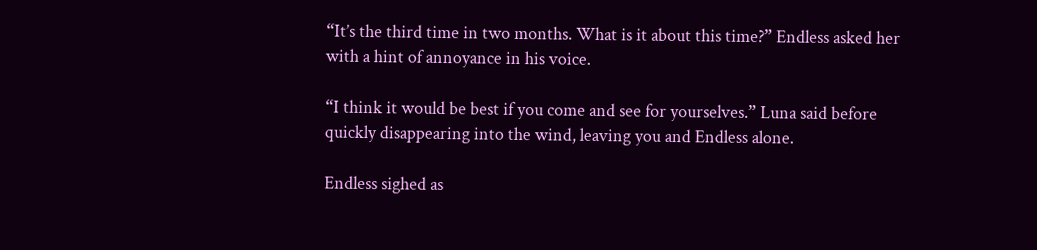“It’s the third time in two months. What is it about this time?” Endless asked her with a hint of annoyance in his voice.

“I think it would be best if you come and see for yourselves.” Luna said before quickly disappearing into the wind, leaving you and Endless alone.

Endless sighed as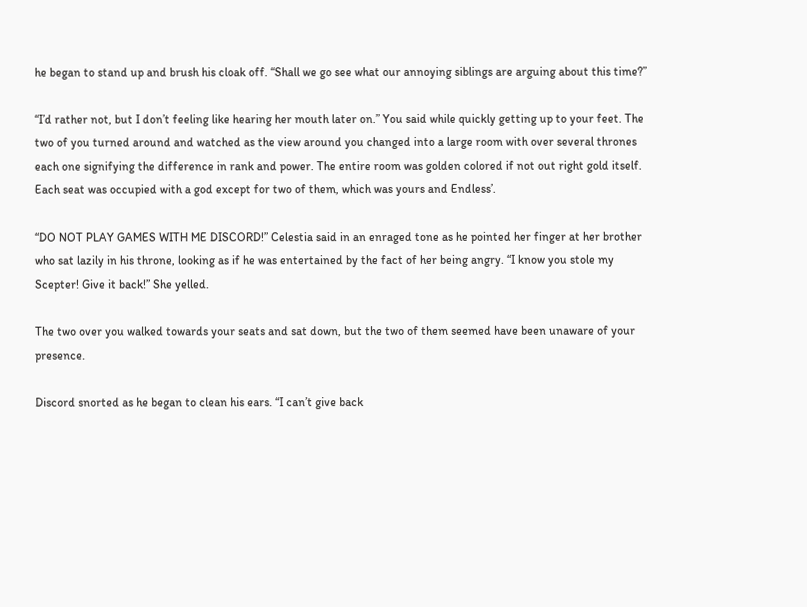he began to stand up and brush his cloak off. “Shall we go see what our annoying siblings are arguing about this time?”

“I’d rather not, but I don’t feeling like hearing her mouth later on.” You said while quickly getting up to your feet. The two of you turned around and watched as the view around you changed into a large room with over several thrones each one signifying the difference in rank and power. The entire room was golden colored if not out right gold itself. Each seat was occupied with a god except for two of them, which was yours and Endless’.

“DO NOT PLAY GAMES WITH ME DISCORD!” Celestia said in an enraged tone as he pointed her finger at her brother who sat lazily in his throne, looking as if he was entertained by the fact of her being angry. “I know you stole my Scepter! Give it back!” She yelled.

The two over you walked towards your seats and sat down, but the two of them seemed have been unaware of your presence.

Discord snorted as he began to clean his ears. “I can’t give back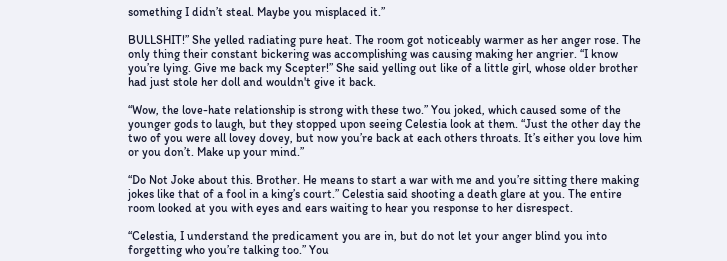something I didn’t steal. Maybe you misplaced it.”

BULLSHIT!” She yelled radiating pure heat. The room got noticeably warmer as her anger rose. The only thing their constant bickering was accomplishing was causing making her angrier. “I know you’re lying. Give me back my Scepter!” She said yelling out like of a little girl, whose older brother had just stole her doll and wouldn't give it back.

“Wow, the love-hate relationship is strong with these two.” You joked, which caused some of the younger gods to laugh, but they stopped upon seeing Celestia look at them. “Just the other day the two of you were all lovey dovey, but now you’re back at each others throats. It’s either you love him or you don’t. Make up your mind.”

“Do Not Joke about this. Brother. He means to start a war with me and you’re sitting there making jokes like that of a fool in a king’s court.” Celestia said shooting a death glare at you. The entire room looked at you with eyes and ears waiting to hear you response to her disrespect.

“Celestia, I understand the predicament you are in, but do not let your anger blind you into forgetting who you’re talking too.” You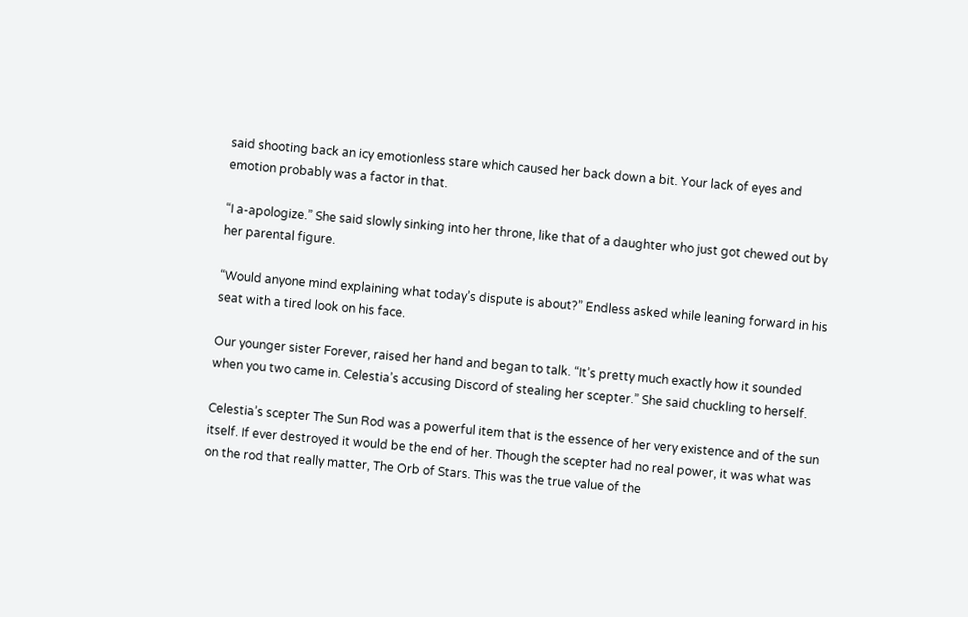said shooting back an icy emotionless stare which caused her back down a bit. Your lack of eyes and emotion probably was a factor in that.

“I a-apologize.” She said slowly sinking into her throne, like that of a daughter who just got chewed out by her parental figure.

“Would anyone mind explaining what today’s dispute is about?” Endless asked while leaning forward in his seat with a tired look on his face.

Our younger sister Forever, raised her hand and began to talk. “It’s pretty much exactly how it sounded when you two came in. Celestia’s accusing Discord of stealing her scepter.” She said chuckling to herself.

Celestia’s scepter The Sun Rod was a powerful item that is the essence of her very existence and of the sun itself. If ever destroyed it would be the end of her. Though the scepter had no real power, it was what was on the rod that really matter, The Orb of Stars. This was the true value of the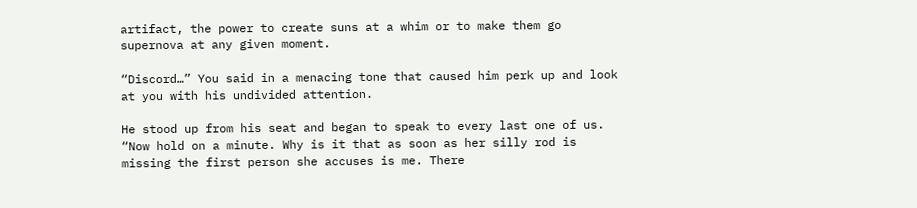artifact, the power to create suns at a whim or to make them go supernova at any given moment.

“Discord…” You said in a menacing tone that caused him perk up and look at you with his undivided attention.

He stood up from his seat and began to speak to every last one of us. “Now hold on a minute. Why is it that as soon as her silly rod is missing the first person she accuses is me. There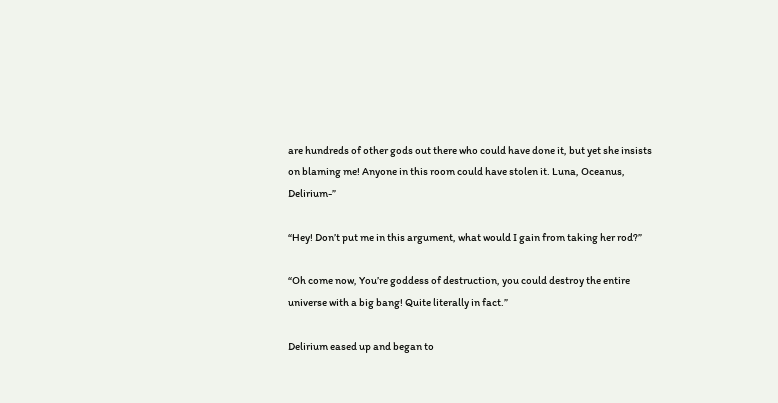are hundreds of other gods out there who could have done it, but yet she insists on blaming me! Anyone in this room could have stolen it. Luna, Oceanus, Delirium-”

“Hey! Don’t put me in this argument, what would I gain from taking her rod?”

“Oh come now, You’re goddess of destruction, you could destroy the entire universe with a big bang! Quite literally in fact.”

Delirium eased up and began to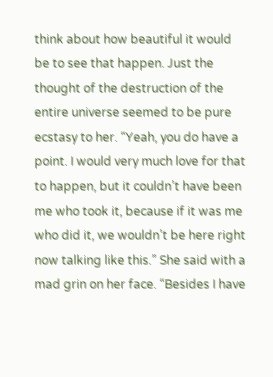think about how beautiful it would be to see that happen. Just the thought of the destruction of the entire universe seemed to be pure ecstasy to her. “Yeah, you do have a point. I would very much love for that to happen, but it couldn’t have been me who took it, because if it was me who did it, we wouldn’t be here right now talking like this.” She said with a mad grin on her face. “Besides I have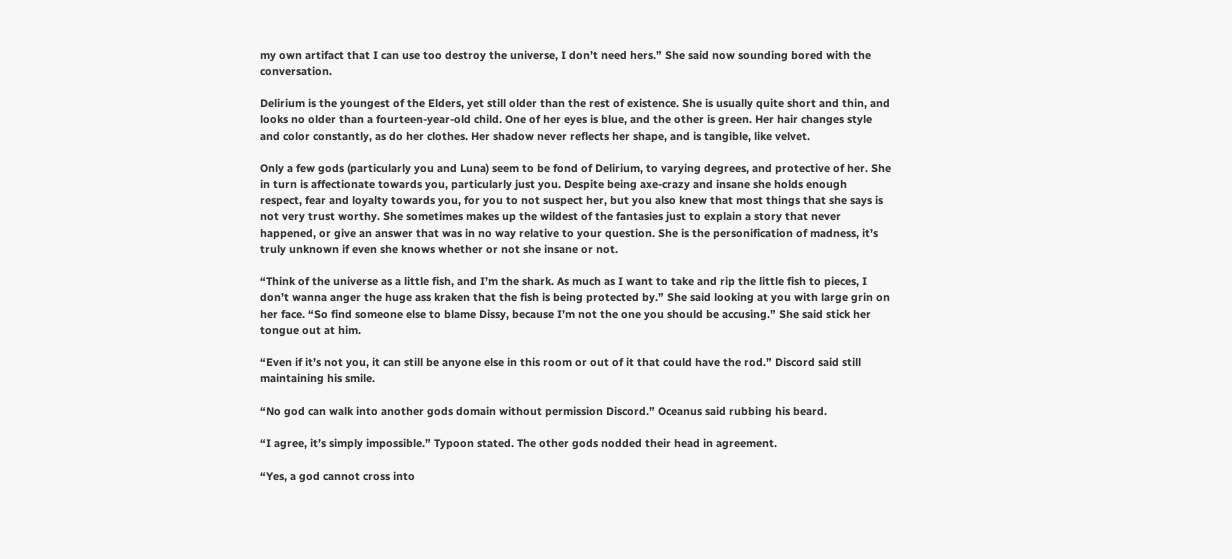my own artifact that I can use too destroy the universe, I don’t need hers.” She said now sounding bored with the conversation.

Delirium is the youngest of the Elders, yet still older than the rest of existence. She is usually quite short and thin, and looks no older than a fourteen-year-old child. One of her eyes is blue, and the other is green. Her hair changes style and color constantly, as do her clothes. Her shadow never reflects her shape, and is tangible, like velvet.

Only a few gods (particularly you and Luna) seem to be fond of Delirium, to varying degrees, and protective of her. She in turn is affectionate towards you, particularly just you. Despite being axe-crazy and insane she holds enough respect, fear and loyalty towards you, for you to not suspect her, but you also knew that most things that she says is not very trust worthy. She sometimes makes up the wildest of the fantasies just to explain a story that never happened, or give an answer that was in no way relative to your question. She is the personification of madness, it’s truly unknown if even she knows whether or not she insane or not.

“Think of the universe as a little fish, and I’m the shark. As much as I want to take and rip the little fish to pieces, I don’t wanna anger the huge ass kraken that the fish is being protected by.” She said looking at you with large grin on her face. “So find someone else to blame Dissy, because I’m not the one you should be accusing.” She said stick her tongue out at him.

“Even if it’s not you, it can still be anyone else in this room or out of it that could have the rod.” Discord said still maintaining his smile.

“No god can walk into another gods domain without permission Discord.” Oceanus said rubbing his beard.

“I agree, it’s simply impossible.” Typoon stated. The other gods nodded their head in agreement.

“Yes, a god cannot cross into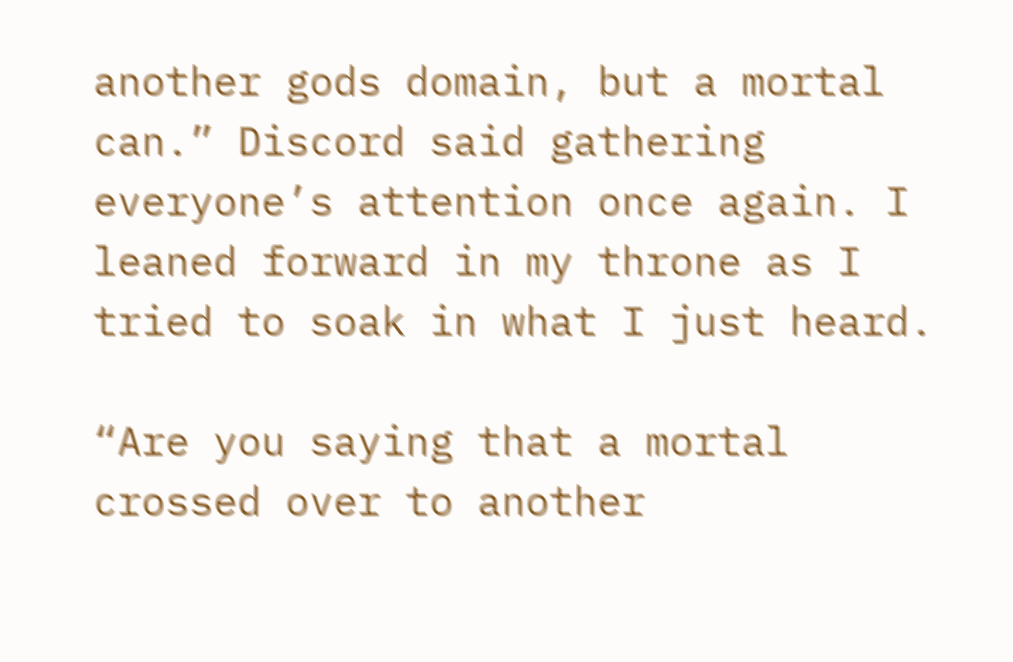another gods domain, but a mortal can.” Discord said gathering everyone’s attention once again. I leaned forward in my throne as I tried to soak in what I just heard.

“Are you saying that a mortal crossed over to another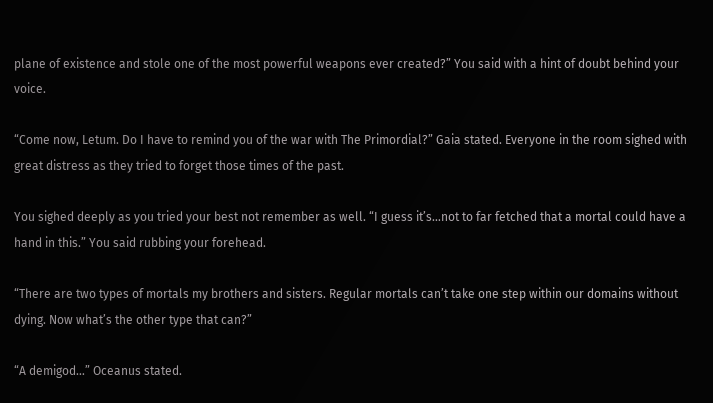plane of existence and stole one of the most powerful weapons ever created?” You said with a hint of doubt behind your voice.

“Come now, Letum. Do I have to remind you of the war with The Primordial?” Gaia stated. Everyone in the room sighed with great distress as they tried to forget those times of the past.

You sighed deeply as you tried your best not remember as well. “I guess it’s…not to far fetched that a mortal could have a hand in this.” You said rubbing your forehead.

“There are two types of mortals my brothers and sisters. Regular mortals can’t take one step within our domains without dying. Now what’s the other type that can?”

“A demigod…” Oceanus stated.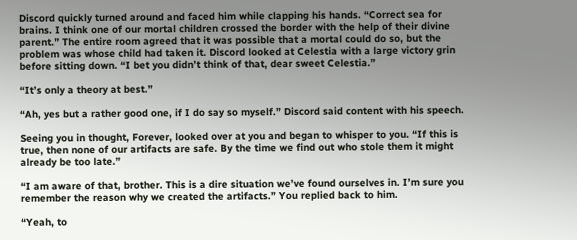Discord quickly turned around and faced him while clapping his hands. “Correct sea for brains. I think one of our mortal children crossed the border with the help of their divine parent.” The entire room agreed that it was possible that a mortal could do so, but the problem was whose child had taken it. Discord looked at Celestia with a large victory grin before sitting down. “I bet you didn’t think of that, dear sweet Celestia.”

“It’s only a theory at best.”

“Ah, yes but a rather good one, if I do say so myself.” Discord said content with his speech.

Seeing you in thought, Forever, looked over at you and began to whisper to you. “If this is true, then none of our artifacts are safe. By the time we find out who stole them it might already be too late.”

“I am aware of that, brother. This is a dire situation we’ve found ourselves in. I’m sure you remember the reason why we created the artifacts.” You replied back to him.

“Yeah, to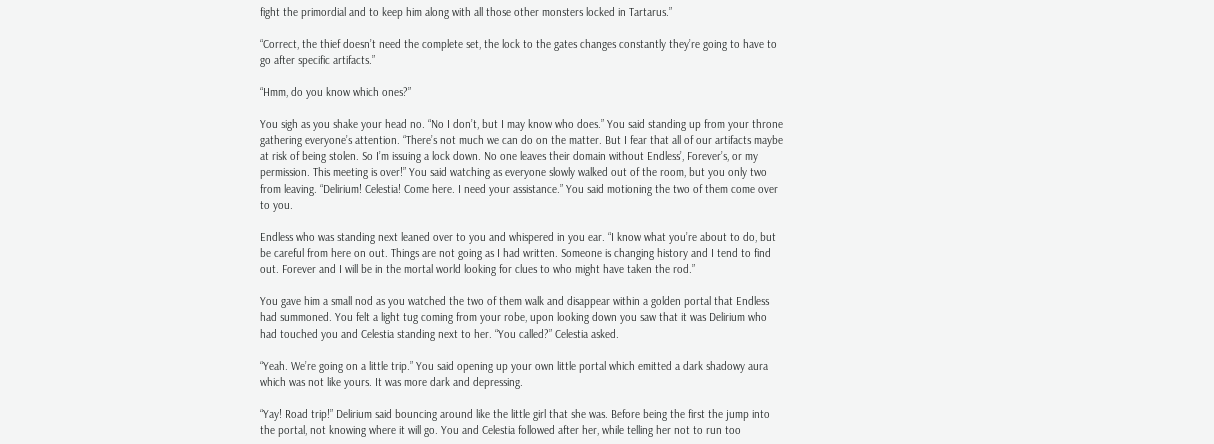fight the primordial and to keep him along with all those other monsters locked in Tartarus.”

“Correct, the thief doesn’t need the complete set, the lock to the gates changes constantly they’re going to have to go after specific artifacts.”

“Hmm, do you know which ones?”

You sigh as you shake your head no. “No I don’t, but I may know who does.” You said standing up from your throne gathering everyone’s attention. “There’s not much we can do on the matter. But I fear that all of our artifacts maybe at risk of being stolen. So I’m issuing a lock down. No one leaves their domain without Endless’, Forever’s, or my permission. This meeting is over!” You said watching as everyone slowly walked out of the room, but you only two from leaving. “Delirium! Celestia! Come here. I need your assistance.” You said motioning the two of them come over to you.

Endless who was standing next leaned over to you and whispered in you ear. “I know what you’re about to do, but be careful from here on out. Things are not going as I had written. Someone is changing history and I tend to find out. Forever and I will be in the mortal world looking for clues to who might have taken the rod.”

You gave him a small nod as you watched the two of them walk and disappear within a golden portal that Endless had summoned. You felt a light tug coming from your robe, upon looking down you saw that it was Delirium who had touched you and Celestia standing next to her. “You called?” Celestia asked.

“Yeah. We’re going on a little trip.” You said opening up your own little portal which emitted a dark shadowy aura which was not like yours. It was more dark and depressing.

“Yay! Road trip!” Delirium said bouncing around like the little girl that she was. Before being the first the jump into the portal, not knowing where it will go. You and Celestia followed after her, while telling her not to run too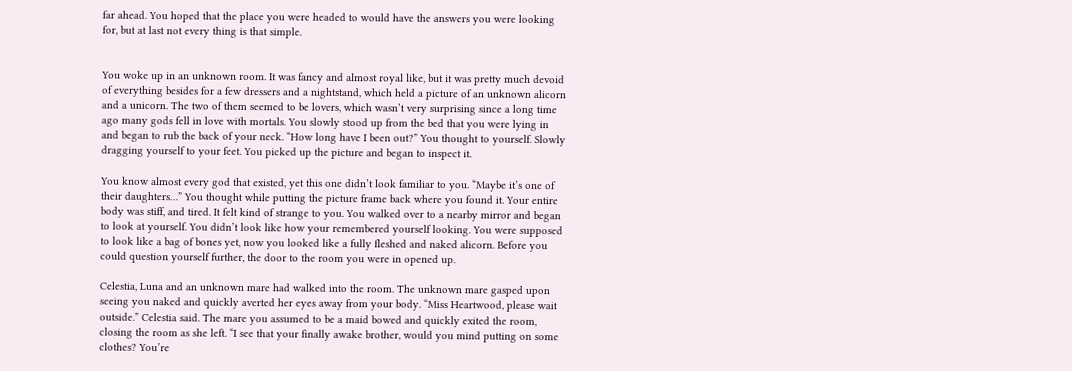far ahead. You hoped that the place you were headed to would have the answers you were looking for, but at last not every thing is that simple.


You woke up in an unknown room. It was fancy and almost royal like, but it was pretty much devoid of everything besides for a few dressers and a nightstand, which held a picture of an unknown alicorn and a unicorn. The two of them seemed to be lovers, which wasn’t very surprising since a long time ago many gods fell in love with mortals. You slowly stood up from the bed that you were lying in and began to rub the back of your neck. “How long have I been out?” You thought to yourself. Slowly dragging yourself to your feet. You picked up the picture and began to inspect it.

You know almost every god that existed, yet this one didn’t look familiar to you. “Maybe it’s one of their daughters…” You thought while putting the picture frame back where you found it. Your entire body was stiff, and tired. It felt kind of strange to you. You walked over to a nearby mirror and began to look at yourself. You didn’t look like how your remembered yourself looking. You were supposed to look like a bag of bones yet, now you looked like a fully fleshed and naked alicorn. Before you could question yourself further, the door to the room you were in opened up.

Celestia, Luna and an unknown mare had walked into the room. The unknown mare gasped upon seeing you naked and quickly averted her eyes away from your body. “Miss Heartwood, please wait outside.” Celestia said. The mare you assumed to be a maid bowed and quickly exited the room, closing the room as she left. “I see that your finally awake brother, would you mind putting on some clothes? You’re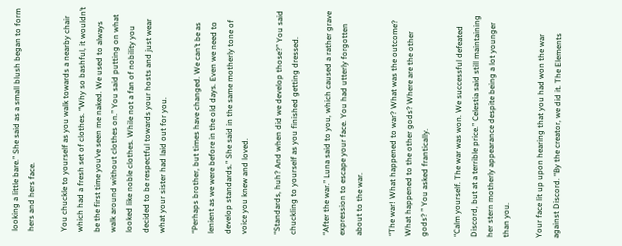looking a little bare.” She said as a small blush began to form hers and hers face.

You chuckle to yourself as you walk towards a nearby chair which had a fresh set of clothes. “Why so bashful, it wouldn’t be the first time you’ve seen me naked. We used to always walk around without clothes on.” You said putting on what looked like noble clothes. While not a fan of nobility you decided to be respectful towards your hosts and just wear what your sister had laid out for you.

“Perhaps brother, but times have changed. We can’t be as lenient as we were before in the old days. Even we need to develop standards.” She said in the same motherly tone of voice you knew and loved.

“Standards, huh? And when did we develop those?” You said chuckling to yourself as you finished getting dressed.

“After the war.” Luna said to you, which caused a rather grave expression to escape your face. You had utterly forgotten about to the war.

“The war! What happened to war? What was the outcome? What happened to the other gods? Where are the other gods? ” You asked frantically.

“Calm yourself. The war was won. We successful defeated Discord, but at a terrible price.” Celestia said still maintaining her stern motherly appearance despite being a lot younger than you.

Your face lit up upon hearing that you had won the war against Discord. “By the creator, we did it. The Elements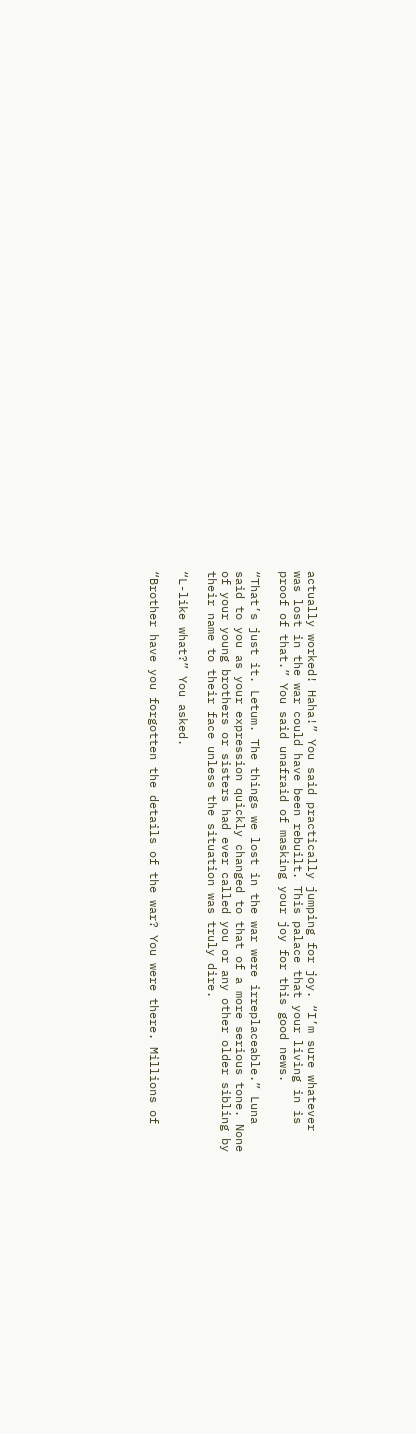actually worked! Haha!” You said practically jumping for joy. “I’m sure whatever was lost in the war could have been rebuilt. This palace that your living in is proof of that.” You said unafraid of masking your joy for this good news.

“That’s just it. Letum. The things we lost in the war were irreplaceable.” Luna said to you as your expression quickly changed to that of a more serious tone. None of your young brothers or sisters had ever called you or any other older sibling by their name to their face unless the situation was truly dire.

“L-like what?” You asked.

“Brother have you forgotten the details of the war? You were there. Millions of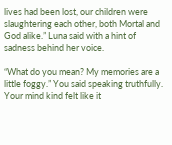lives had been lost, our children were slaughtering each other, both Mortal and God alike.” Luna said with a hint of sadness behind her voice.

“What do you mean? My memories are a little foggy.” You said speaking truthfully. Your mind kind felt like it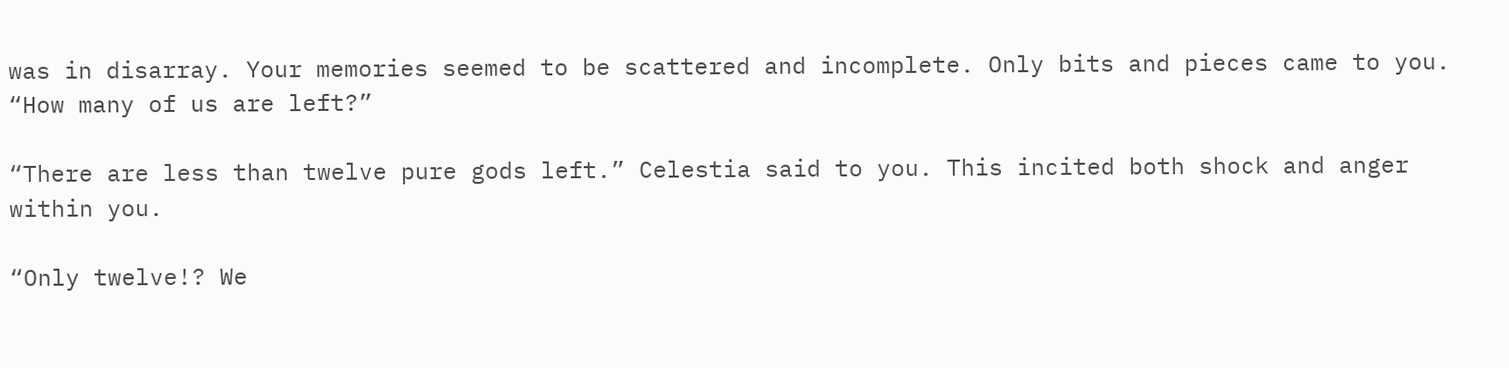was in disarray. Your memories seemed to be scattered and incomplete. Only bits and pieces came to you. “How many of us are left?”

“There are less than twelve pure gods left.” Celestia said to you. This incited both shock and anger within you.

“Only twelve!? We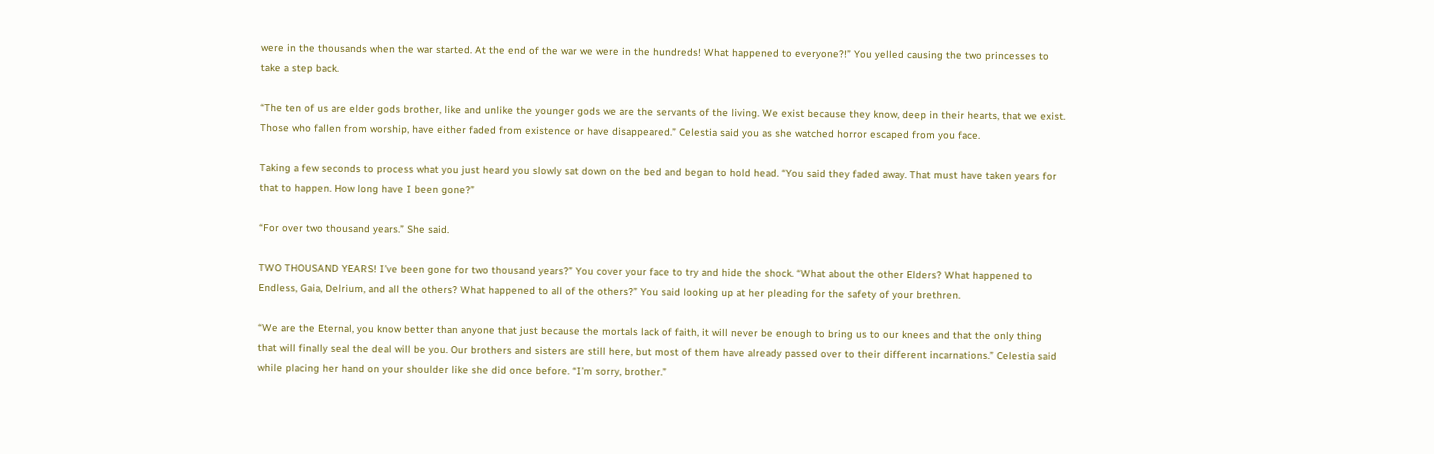were in the thousands when the war started. At the end of the war we were in the hundreds! What happened to everyone?!” You yelled causing the two princesses to take a step back.

“The ten of us are elder gods brother, like and unlike the younger gods we are the servants of the living. We exist because they know, deep in their hearts, that we exist. Those who fallen from worship, have either faded from existence or have disappeared.” Celestia said you as she watched horror escaped from you face.

Taking a few seconds to process what you just heard you slowly sat down on the bed and began to hold head. “You said they faded away. That must have taken years for that to happen. How long have I been gone?”

“For over two thousand years.” She said.

TWO THOUSAND YEARS! I’ve been gone for two thousand years?” You cover your face to try and hide the shock. “What about the other Elders? What happened to Endless, Gaia, Delrium, and all the others? What happened to all of the others?” You said looking up at her pleading for the safety of your brethren.

“We are the Eternal, you know better than anyone that just because the mortals lack of faith, it will never be enough to bring us to our knees and that the only thing that will finally seal the deal will be you. Our brothers and sisters are still here, but most of them have already passed over to their different incarnations.” Celestia said while placing her hand on your shoulder like she did once before. “I’m sorry, brother.”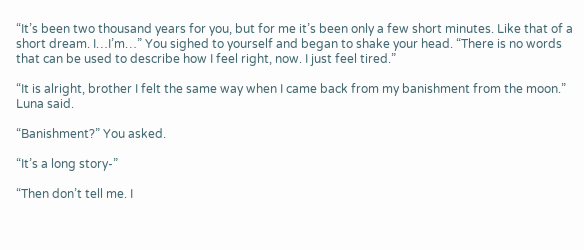“It’s been two thousand years for you, but for me it’s been only a few short minutes. Like that of a short dream. I…I’m…” You sighed to yourself and began to shake your head. “There is no words that can be used to describe how I feel right, now. I just feel tired.”

“It is alright, brother I felt the same way when I came back from my banishment from the moon.” Luna said.

“Banishment?” You asked.

“It’s a long story-”

“Then don’t tell me. I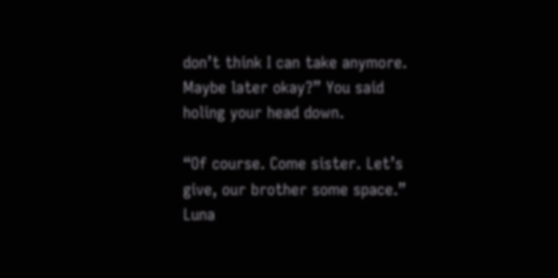don’t think I can take anymore. Maybe later okay?” You said holing your head down.

“Of course. Come sister. Let’s give, our brother some space.” Luna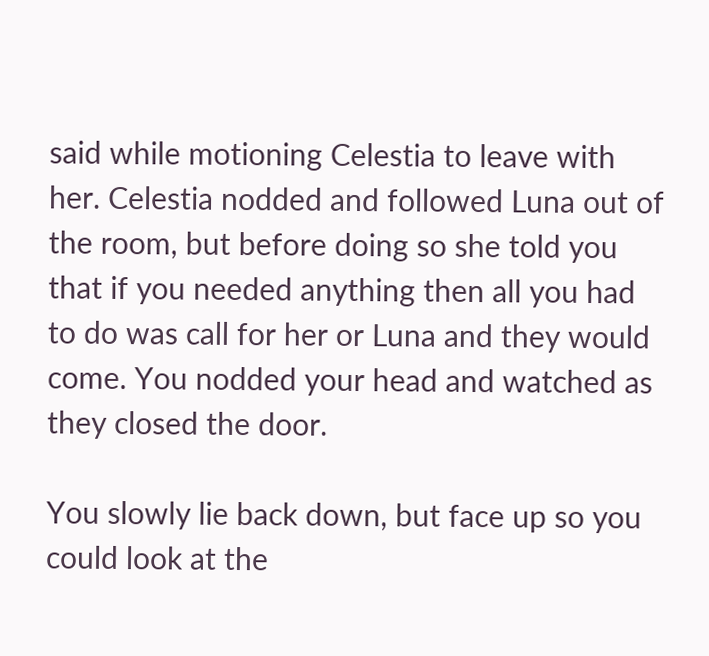said while motioning Celestia to leave with her. Celestia nodded and followed Luna out of the room, but before doing so she told you that if you needed anything then all you had to do was call for her or Luna and they would come. You nodded your head and watched as they closed the door.

You slowly lie back down, but face up so you could look at the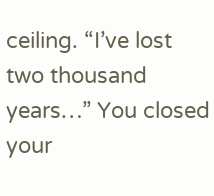ceiling. “I’ve lost two thousand years…” You closed your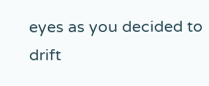eyes as you decided to drift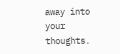away into your thoughts.